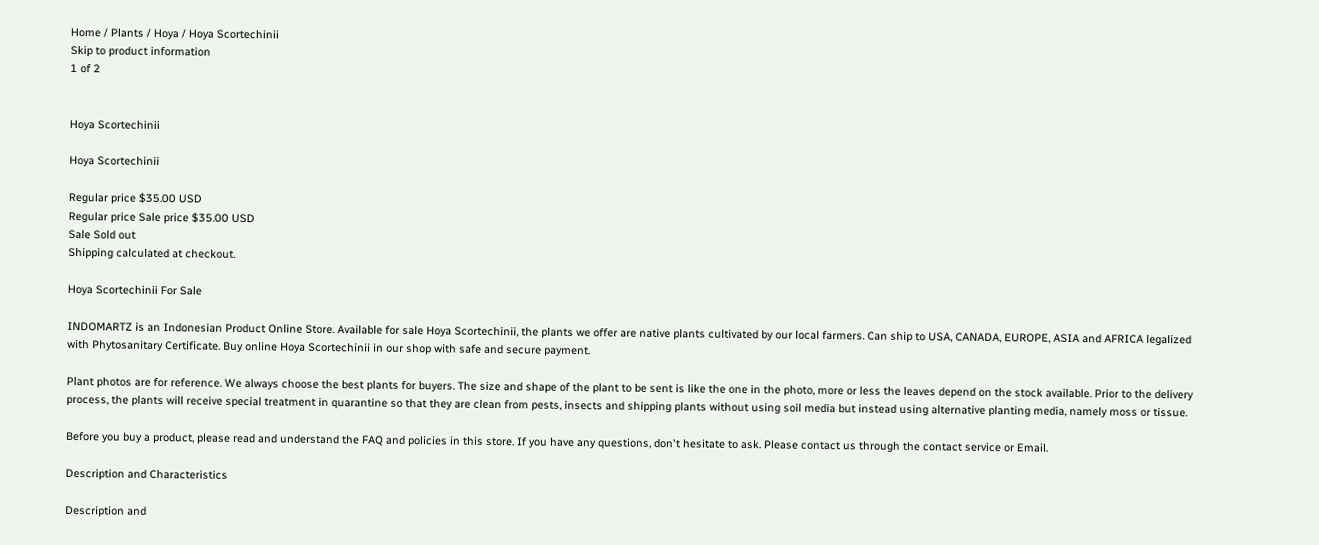Home / Plants / Hoya / Hoya Scortechinii
Skip to product information
1 of 2


Hoya Scortechinii

Hoya Scortechinii

Regular price $35.00 USD
Regular price Sale price $35.00 USD
Sale Sold out
Shipping calculated at checkout.

Hoya Scortechinii For Sale

INDOMARTZ is an Indonesian Product Online Store. Available for sale Hoya Scortechinii, the plants we offer are native plants cultivated by our local farmers. Can ship to USA, CANADA, EUROPE, ASIA and AFRICA legalized with Phytosanitary Certificate. Buy online Hoya Scortechinii in our shop with safe and secure payment.

Plant photos are for reference. We always choose the best plants for buyers. The size and shape of the plant to be sent is like the one in the photo, more or less the leaves depend on the stock available. Prior to the delivery process, the plants will receive special treatment in quarantine so that they are clean from pests, insects and shipping plants without using soil media but instead using alternative planting media, namely moss or tissue.

Before you buy a product, please read and understand the FAQ and policies in this store. If you have any questions, don't hesitate to ask. Please contact us through the contact service or Email.

Description and Characteristics

Description and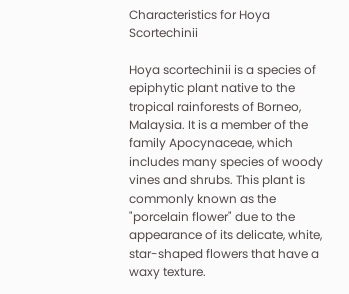Characteristics for Hoya Scortechinii

Hoya scortechinii is a species of epiphytic plant native to the tropical rainforests of Borneo, Malaysia. It is a member of the family Apocynaceae, which includes many species of woody vines and shrubs. This plant is commonly known as the "porcelain flower" due to the appearance of its delicate, white, star-shaped flowers that have a waxy texture.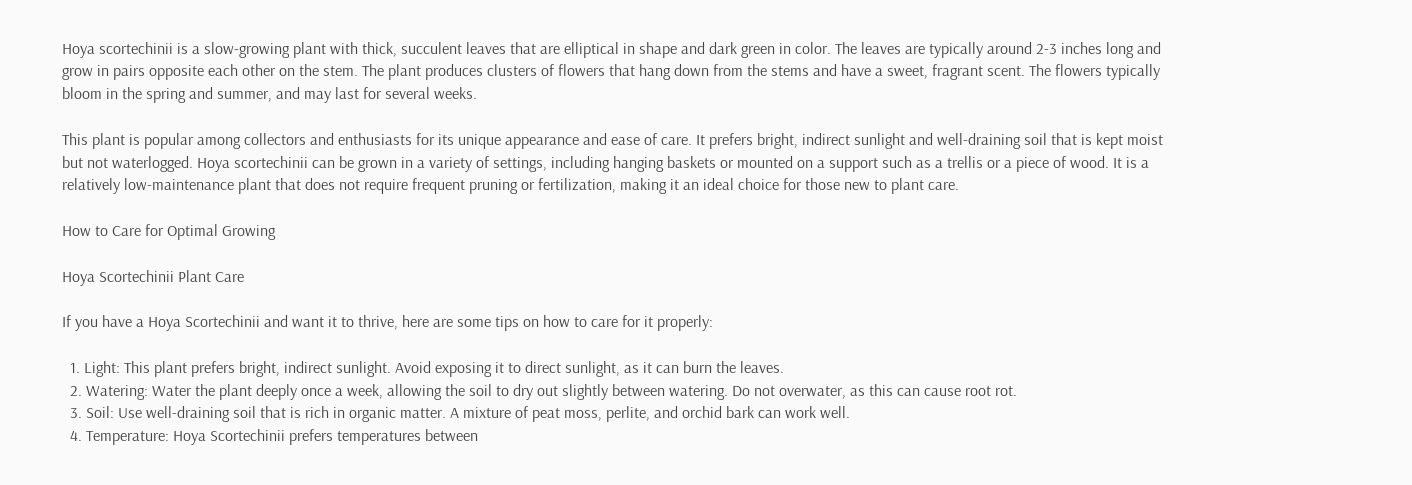Hoya scortechinii is a slow-growing plant with thick, succulent leaves that are elliptical in shape and dark green in color. The leaves are typically around 2-3 inches long and grow in pairs opposite each other on the stem. The plant produces clusters of flowers that hang down from the stems and have a sweet, fragrant scent. The flowers typically bloom in the spring and summer, and may last for several weeks.

This plant is popular among collectors and enthusiasts for its unique appearance and ease of care. It prefers bright, indirect sunlight and well-draining soil that is kept moist but not waterlogged. Hoya scortechinii can be grown in a variety of settings, including hanging baskets or mounted on a support such as a trellis or a piece of wood. It is a relatively low-maintenance plant that does not require frequent pruning or fertilization, making it an ideal choice for those new to plant care.

How to Care for Optimal Growing

Hoya Scortechinii Plant Care

If you have a Hoya Scortechinii and want it to thrive, here are some tips on how to care for it properly:

  1. Light: This plant prefers bright, indirect sunlight. Avoid exposing it to direct sunlight, as it can burn the leaves.
  2. Watering: Water the plant deeply once a week, allowing the soil to dry out slightly between watering. Do not overwater, as this can cause root rot.
  3. Soil: Use well-draining soil that is rich in organic matter. A mixture of peat moss, perlite, and orchid bark can work well.
  4. Temperature: Hoya Scortechinii prefers temperatures between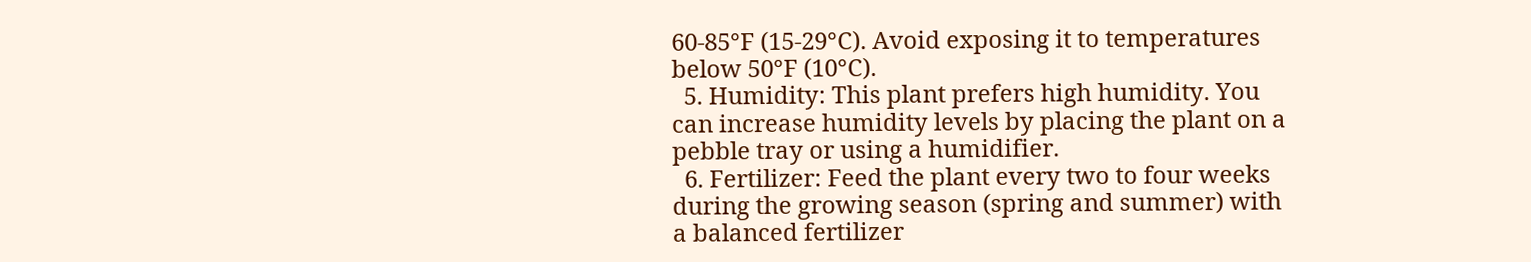60-85°F (15-29°C). Avoid exposing it to temperatures below 50°F (10°C).
  5. Humidity: This plant prefers high humidity. You can increase humidity levels by placing the plant on a pebble tray or using a humidifier.
  6. Fertilizer: Feed the plant every two to four weeks during the growing season (spring and summer) with a balanced fertilizer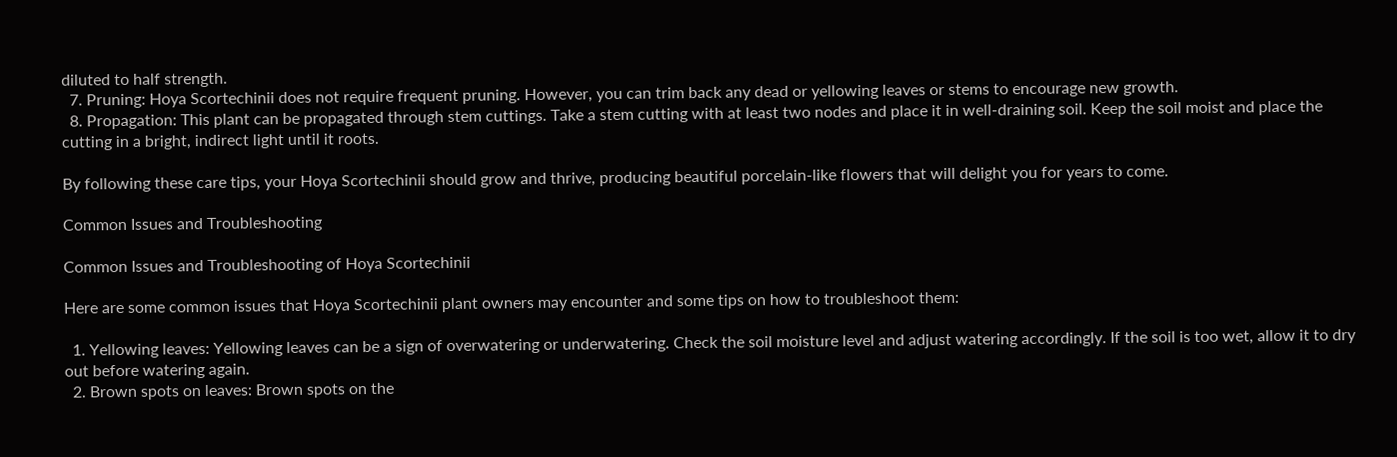diluted to half strength.
  7. Pruning: Hoya Scortechinii does not require frequent pruning. However, you can trim back any dead or yellowing leaves or stems to encourage new growth.
  8. Propagation: This plant can be propagated through stem cuttings. Take a stem cutting with at least two nodes and place it in well-draining soil. Keep the soil moist and place the cutting in a bright, indirect light until it roots.

By following these care tips, your Hoya Scortechinii should grow and thrive, producing beautiful porcelain-like flowers that will delight you for years to come.

Common Issues and Troubleshooting

Common Issues and Troubleshooting of Hoya Scortechinii

Here are some common issues that Hoya Scortechinii plant owners may encounter and some tips on how to troubleshoot them:

  1. Yellowing leaves: Yellowing leaves can be a sign of overwatering or underwatering. Check the soil moisture level and adjust watering accordingly. If the soil is too wet, allow it to dry out before watering again.
  2. Brown spots on leaves: Brown spots on the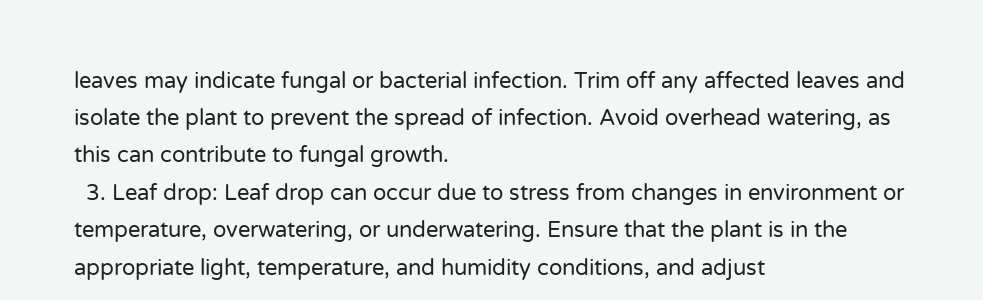leaves may indicate fungal or bacterial infection. Trim off any affected leaves and isolate the plant to prevent the spread of infection. Avoid overhead watering, as this can contribute to fungal growth.
  3. Leaf drop: Leaf drop can occur due to stress from changes in environment or temperature, overwatering, or underwatering. Ensure that the plant is in the appropriate light, temperature, and humidity conditions, and adjust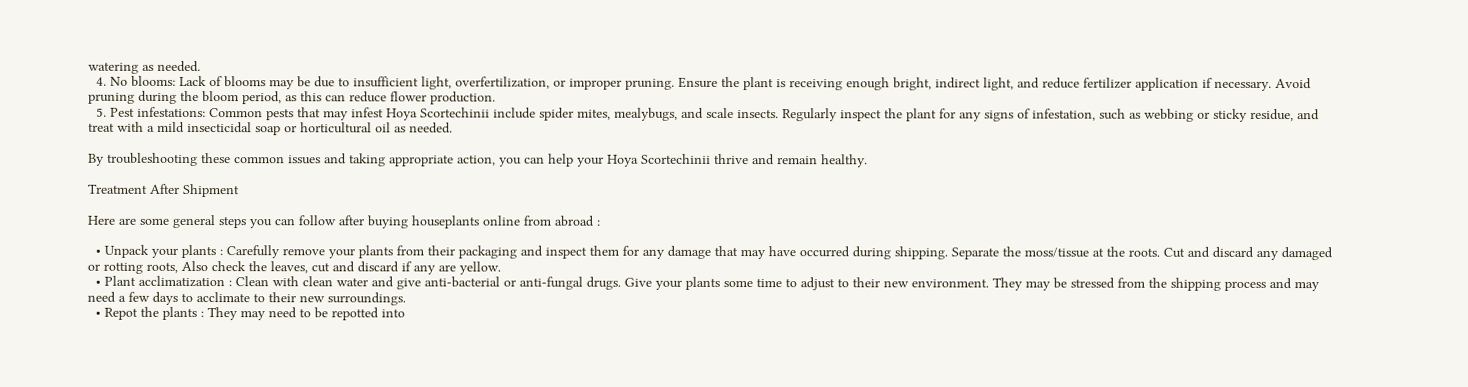watering as needed.
  4. No blooms: Lack of blooms may be due to insufficient light, overfertilization, or improper pruning. Ensure the plant is receiving enough bright, indirect light, and reduce fertilizer application if necessary. Avoid pruning during the bloom period, as this can reduce flower production.
  5. Pest infestations: Common pests that may infest Hoya Scortechinii include spider mites, mealybugs, and scale insects. Regularly inspect the plant for any signs of infestation, such as webbing or sticky residue, and treat with a mild insecticidal soap or horticultural oil as needed.

By troubleshooting these common issues and taking appropriate action, you can help your Hoya Scortechinii thrive and remain healthy.

Treatment After Shipment

Here are some general steps you can follow after buying houseplants online from abroad :

  • Unpack your plants : Carefully remove your plants from their packaging and inspect them for any damage that may have occurred during shipping. Separate the moss/tissue at the roots. Cut and discard any damaged or rotting roots, Also check the leaves, cut and discard if any are yellow.
  • Plant acclimatization : Clean with clean water and give anti-bacterial or anti-fungal drugs. Give your plants some time to adjust to their new environment. They may be stressed from the shipping process and may need a few days to acclimate to their new surroundings.
  • Repot the plants : They may need to be repotted into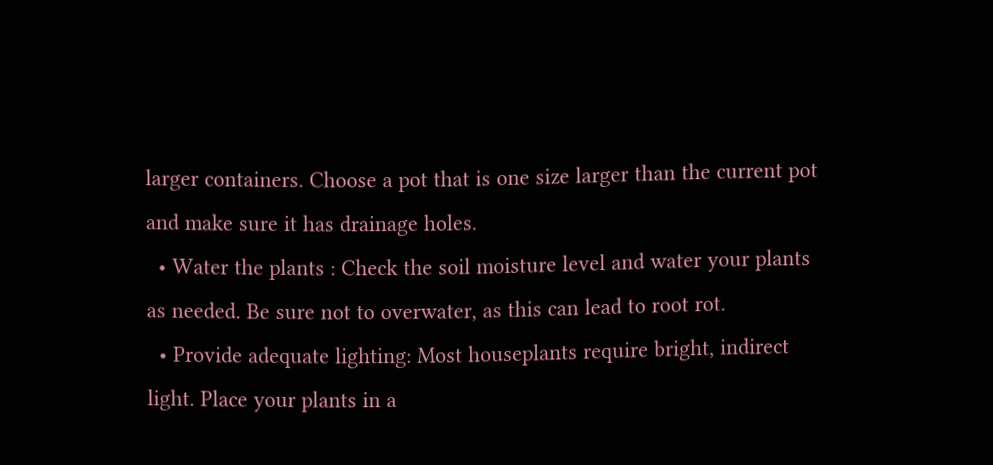larger containers. Choose a pot that is one size larger than the current pot and make sure it has drainage holes.
  • Water the plants : Check the soil moisture level and water your plants as needed. Be sure not to overwater, as this can lead to root rot.
  • Provide adequate lighting: Most houseplants require bright, indirect light. Place your plants in a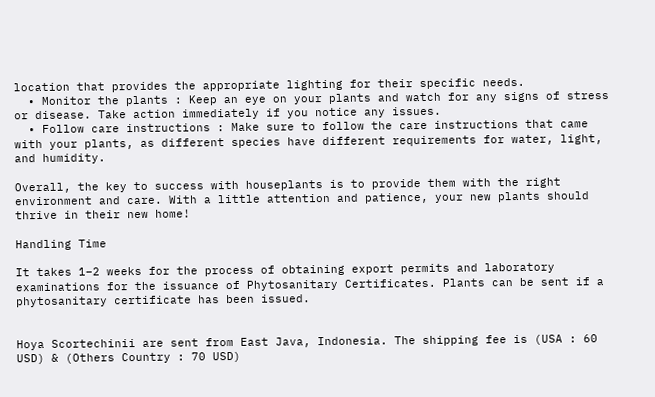location that provides the appropriate lighting for their specific needs.
  • Monitor the plants : Keep an eye on your plants and watch for any signs of stress or disease. Take action immediately if you notice any issues.
  • Follow care instructions : Make sure to follow the care instructions that came with your plants, as different species have different requirements for water, light, and humidity.

Overall, the key to success with houseplants is to provide them with the right environment and care. With a little attention and patience, your new plants should thrive in their new home!

Handling Time

It takes 1–2 weeks for the process of obtaining export permits and laboratory examinations for the issuance of Phytosanitary Certificates. Plants can be sent if a phytosanitary certificate has been issued.


Hoya Scortechinii are sent from East Java, Indonesia. The shipping fee is (USA : 60 USD) & (Others Country : 70 USD)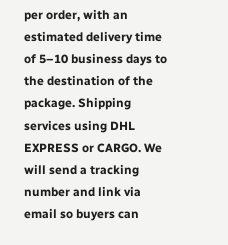per order, with an estimated delivery time of 5–10 business days to the destination of the package. Shipping services using DHL EXPRESS or CARGO. We will send a tracking number and link via email so buyers can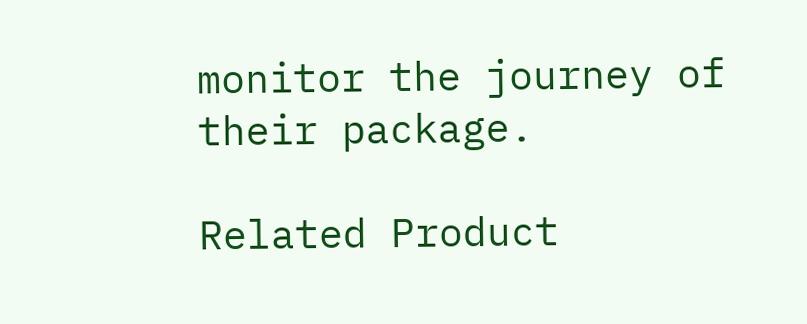monitor the journey of their package.

Related Product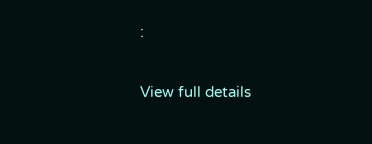:

View full details